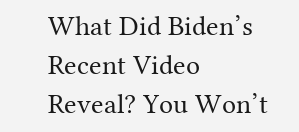What Did Biden’s Recent Video Reveal? You Won’t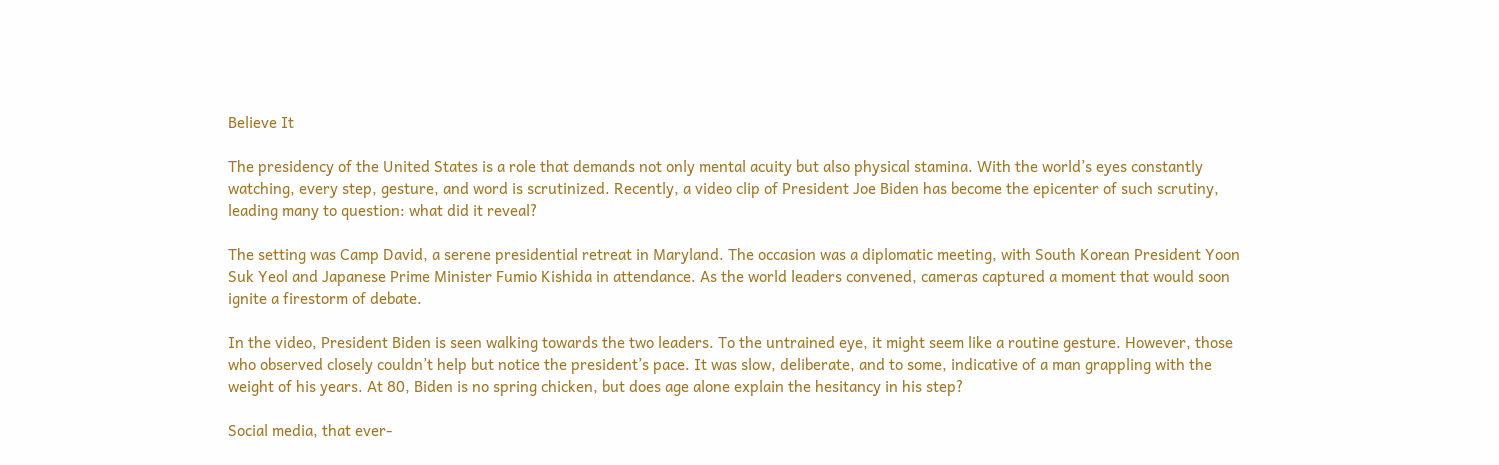Believe It

The presidency of the United States is a role that demands not only mental acuity but also physical stamina. With the world’s eyes constantly watching, every step, gesture, and word is scrutinized. Recently, a video clip of President Joe Biden has become the epicenter of such scrutiny, leading many to question: what did it reveal?

The setting was Camp David, a serene presidential retreat in Maryland. The occasion was a diplomatic meeting, with South Korean President Yoon Suk Yeol and Japanese Prime Minister Fumio Kishida in attendance. As the world leaders convened, cameras captured a moment that would soon ignite a firestorm of debate.

In the video, President Biden is seen walking towards the two leaders. To the untrained eye, it might seem like a routine gesture. However, those who observed closely couldn’t help but notice the president’s pace. It was slow, deliberate, and to some, indicative of a man grappling with the weight of his years. At 80, Biden is no spring chicken, but does age alone explain the hesitancy in his step?

Social media, that ever-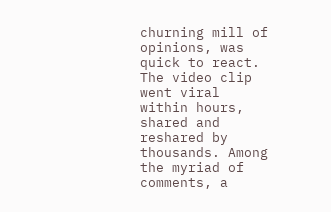churning mill of opinions, was quick to react. The video clip went viral within hours, shared and reshared by thousands. Among the myriad of comments, a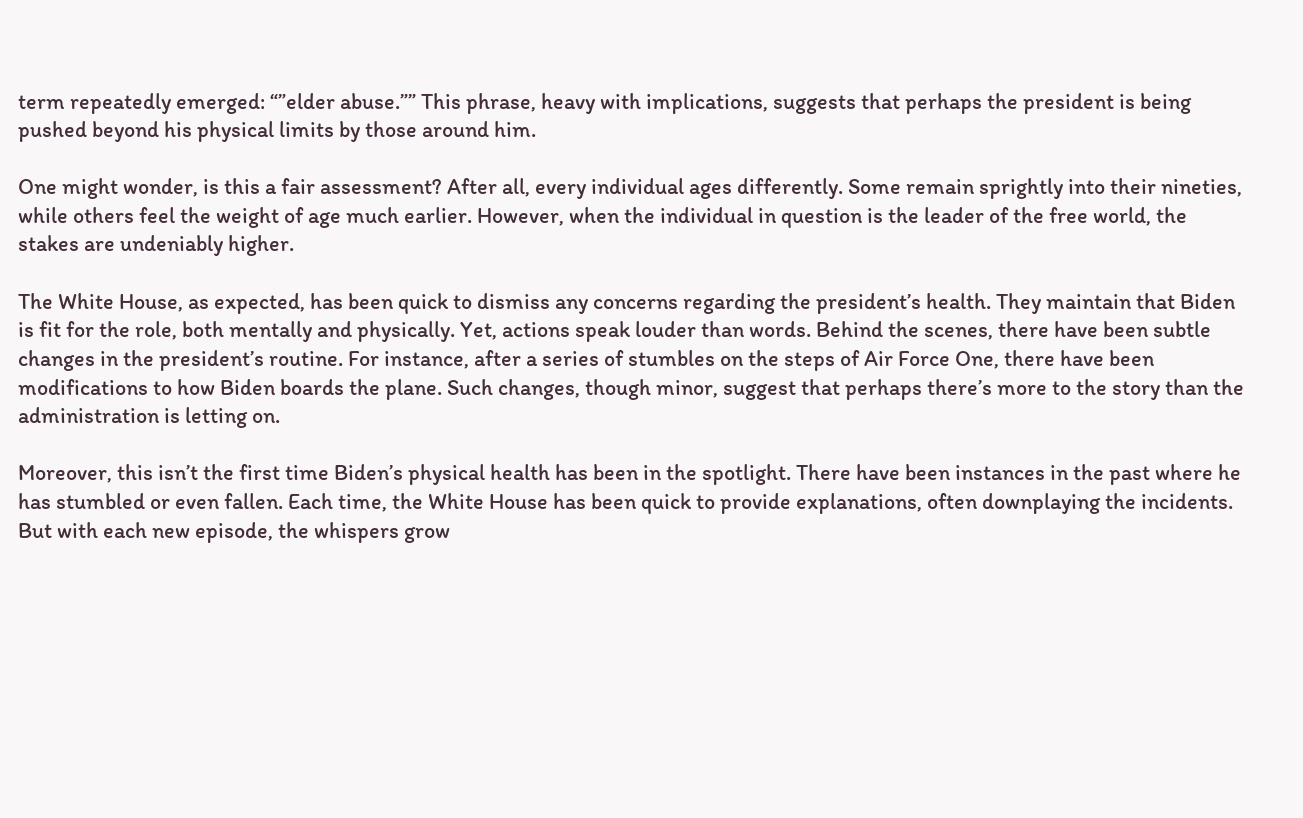term repeatedly emerged: “”elder abuse.”” This phrase, heavy with implications, suggests that perhaps the president is being pushed beyond his physical limits by those around him.

One might wonder, is this a fair assessment? After all, every individual ages differently. Some remain sprightly into their nineties, while others feel the weight of age much earlier. However, when the individual in question is the leader of the free world, the stakes are undeniably higher.

The White House, as expected, has been quick to dismiss any concerns regarding the president’s health. They maintain that Biden is fit for the role, both mentally and physically. Yet, actions speak louder than words. Behind the scenes, there have been subtle changes in the president’s routine. For instance, after a series of stumbles on the steps of Air Force One, there have been modifications to how Biden boards the plane. Such changes, though minor, suggest that perhaps there’s more to the story than the administration is letting on.

Moreover, this isn’t the first time Biden’s physical health has been in the spotlight. There have been instances in the past where he has stumbled or even fallen. Each time, the White House has been quick to provide explanations, often downplaying the incidents. But with each new episode, the whispers grow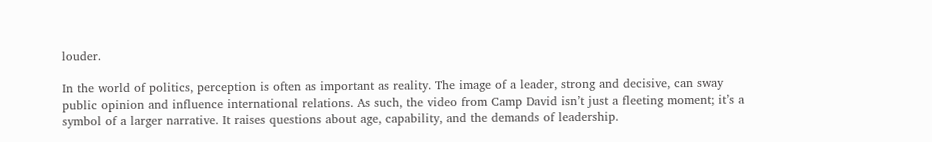louder.

In the world of politics, perception is often as important as reality. The image of a leader, strong and decisive, can sway public opinion and influence international relations. As such, the video from Camp David isn’t just a fleeting moment; it’s a symbol of a larger narrative. It raises questions about age, capability, and the demands of leadership.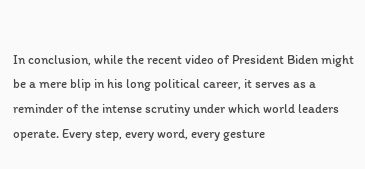In conclusion, while the recent video of President Biden might be a mere blip in his long political career, it serves as a reminder of the intense scrutiny under which world leaders operate. Every step, every word, every gesture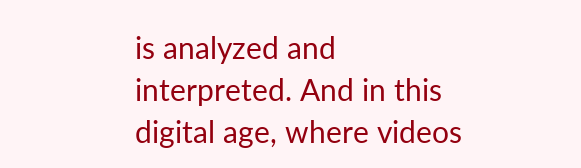is analyzed and interpreted. And in this digital age, where videos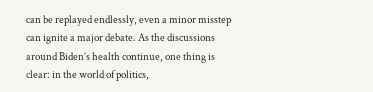can be replayed endlessly, even a minor misstep can ignite a major debate. As the discussions around Biden’s health continue, one thing is clear: in the world of politics,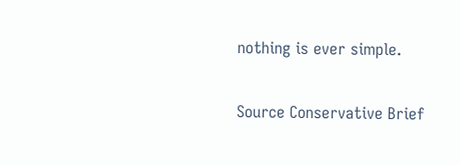nothing is ever simple.

Source Conservative Brief